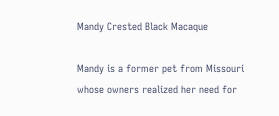Mandy Crested Black Macaque

Mandy is a former pet from Missouri whose owners realized her need for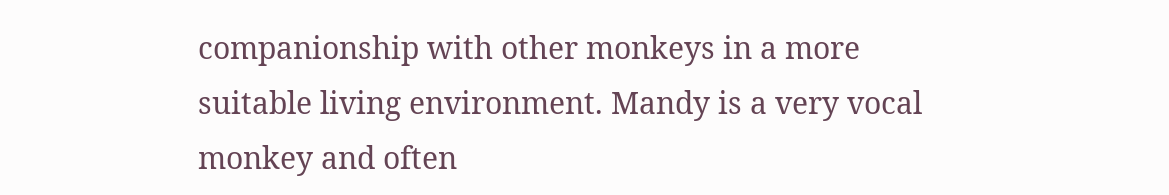companionship with other monkeys in a more suitable living environment. Mandy is a very vocal monkey and often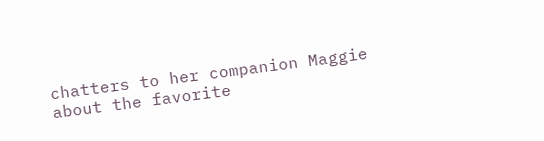chatters to her companion Maggie about the favorite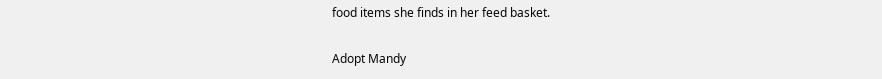food items she finds in her feed basket.

Adopt Mandy